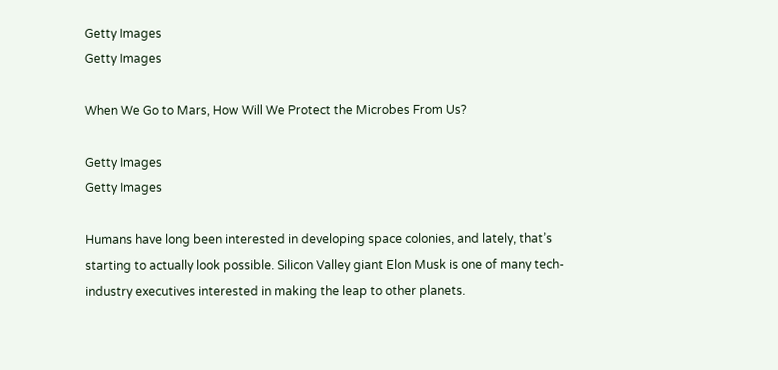Getty Images
Getty Images

When We Go to Mars, How Will We Protect the Microbes From Us?

Getty Images
Getty Images

Humans have long been interested in developing space colonies, and lately, that’s starting to actually look possible. Silicon Valley giant Elon Musk is one of many tech-industry executives interested in making the leap to other planets.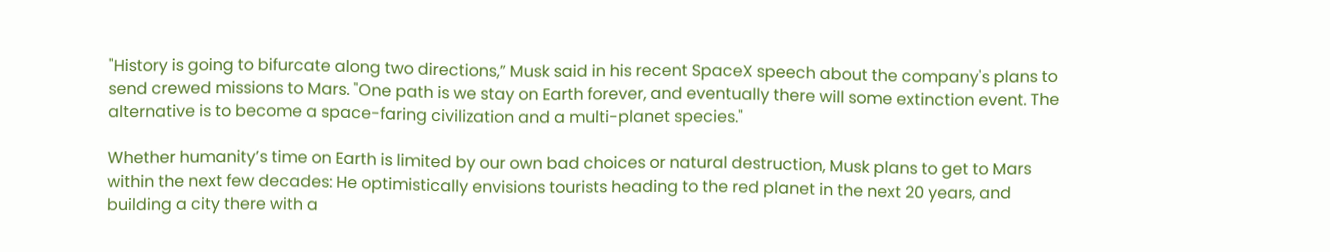"History is going to bifurcate along two directions,” Musk said in his recent SpaceX speech about the company's plans to send crewed missions to Mars. "One path is we stay on Earth forever, and eventually there will some extinction event. The alternative is to become a space-faring civilization and a multi-planet species."

Whether humanity’s time on Earth is limited by our own bad choices or natural destruction, Musk plans to get to Mars within the next few decades: He optimistically envisions tourists heading to the red planet in the next 20 years, and building a city there with a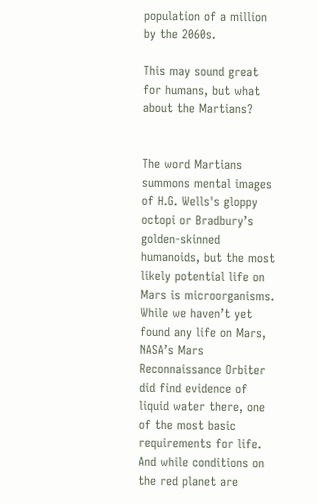population of a million by the 2060s.

This may sound great for humans, but what about the Martians?


The word Martians summons mental images of H.G. Wells's gloppy octopi or Bradbury’s golden-skinned humanoids, but the most likely potential life on Mars is microorganisms. While we haven’t yet found any life on Mars, NASA’s Mars Reconnaissance Orbiter did find evidence of liquid water there, one of the most basic requirements for life. And while conditions on the red planet are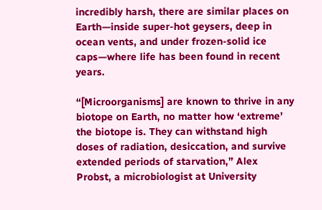incredibly harsh, there are similar places on Earth—inside super-hot geysers, deep in ocean vents, and under frozen-solid ice caps—where life has been found in recent years.

“[Microorganisms] are known to thrive in any biotope on Earth, no matter how ‘extreme’ the biotope is. They can withstand high doses of radiation, desiccation, and survive extended periods of starvation,” Alex Probst, a microbiologist at University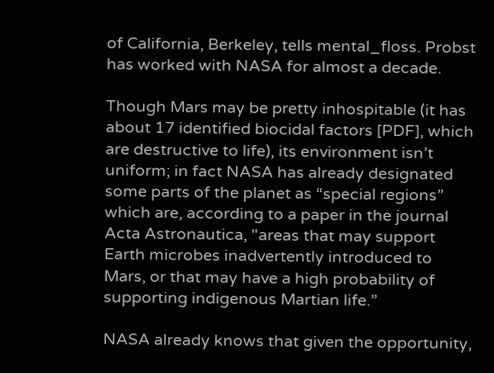of California, Berkeley, tells mental_floss. Probst has worked with NASA for almost a decade.

Though Mars may be pretty inhospitable (it has about 17 identified biocidal factors [PDF], which are destructive to life), its environment isn’t uniform; in fact NASA has already designated some parts of the planet as “special regions” which are, according to a paper in the journal Acta Astronautica, "areas that may support Earth microbes inadvertently introduced to Mars, or that may have a high probability of supporting indigenous Martian life.”

NASA already knows that given the opportunity,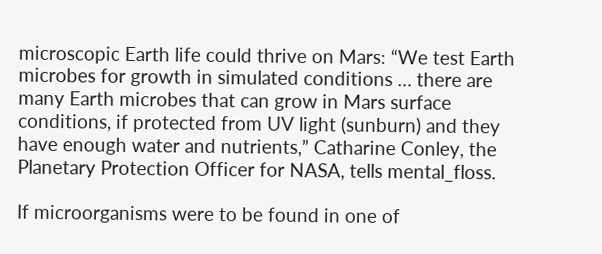microscopic Earth life could thrive on Mars: “We test Earth microbes for growth in simulated conditions … there are many Earth microbes that can grow in Mars surface conditions, if protected from UV light (sunburn) and they have enough water and nutrients,” Catharine Conley, the Planetary Protection Officer for NASA, tells mental_floss.

If microorganisms were to be found in one of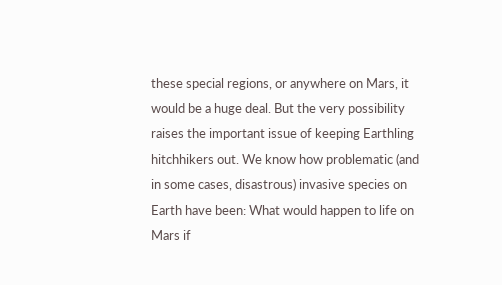these special regions, or anywhere on Mars, it would be a huge deal. But the very possibility raises the important issue of keeping Earthling hitchhikers out. We know how problematic (and in some cases, disastrous) invasive species on Earth have been: What would happen to life on Mars if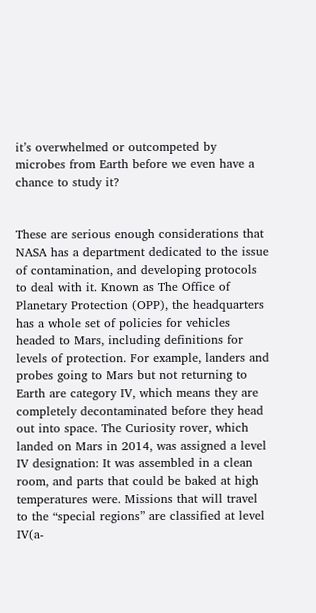it’s overwhelmed or outcompeted by microbes from Earth before we even have a chance to study it?


These are serious enough considerations that NASA has a department dedicated to the issue of contamination, and developing protocols to deal with it. Known as The Office of Planetary Protection (OPP), the headquarters has a whole set of policies for vehicles headed to Mars, including definitions for levels of protection. For example, landers and probes going to Mars but not returning to Earth are category IV, which means they are completely decontaminated before they head out into space. The Curiosity rover, which landed on Mars in 2014, was assigned a level IV designation: It was assembled in a clean room, and parts that could be baked at high temperatures were. Missions that will travel to the “special regions” are classified at level IV(a-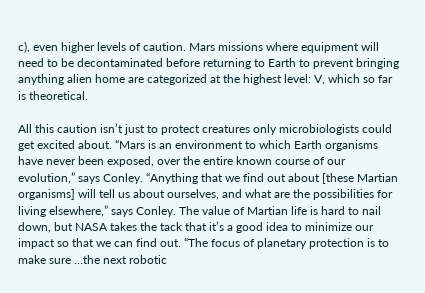c), even higher levels of caution. Mars missions where equipment will need to be decontaminated before returning to Earth to prevent bringing anything alien home are categorized at the highest level: V, which so far is theoretical.

All this caution isn’t just to protect creatures only microbiologists could get excited about. “Mars is an environment to which Earth organisms have never been exposed, over the entire known course of our evolution,” says Conley. “Anything that we find out about [these Martian organisms] will tell us about ourselves, and what are the possibilities for living elsewhere,” says Conley. The value of Martian life is hard to nail down, but NASA takes the tack that it’s a good idea to minimize our impact so that we can find out. “The focus of planetary protection is to make sure …the next robotic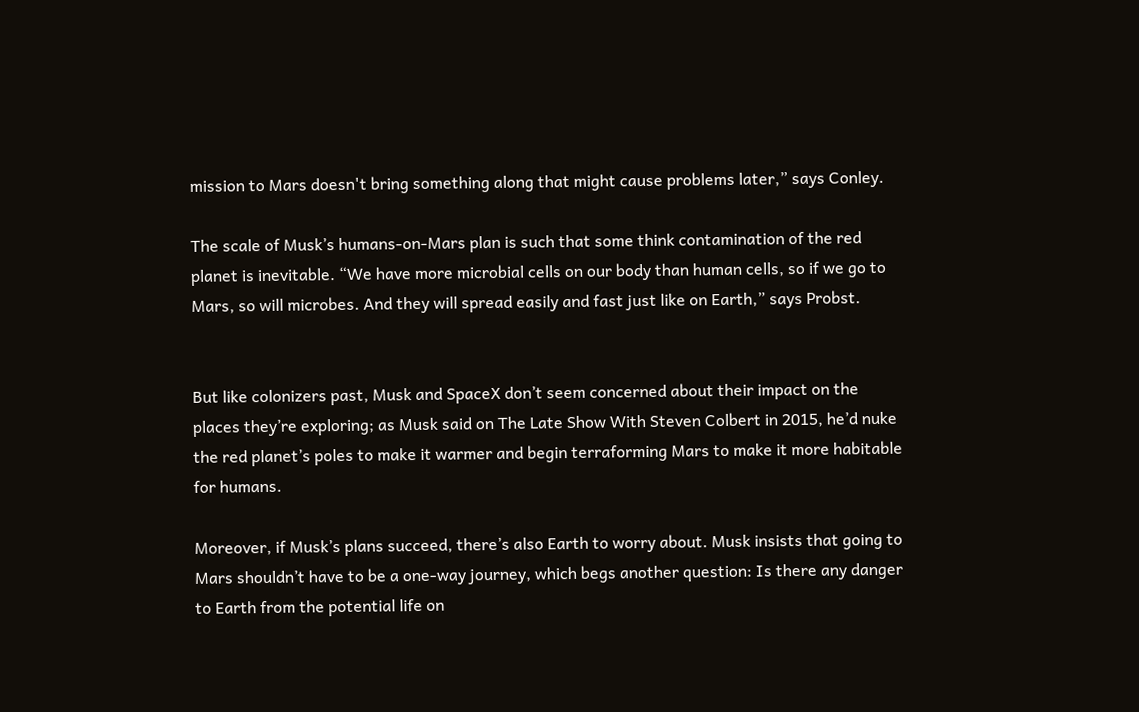mission to Mars doesn't bring something along that might cause problems later,” says Conley.

The scale of Musk’s humans-on-Mars plan is such that some think contamination of the red planet is inevitable. “We have more microbial cells on our body than human cells, so if we go to Mars, so will microbes. And they will spread easily and fast just like on Earth,” says Probst.


But like colonizers past, Musk and SpaceX don’t seem concerned about their impact on the places they’re exploring; as Musk said on The Late Show With Steven Colbert in 2015, he’d nuke the red planet’s poles to make it warmer and begin terraforming Mars to make it more habitable for humans.

Moreover, if Musk’s plans succeed, there’s also Earth to worry about. Musk insists that going to Mars shouldn’t have to be a one-way journey, which begs another question: Is there any danger to Earth from the potential life on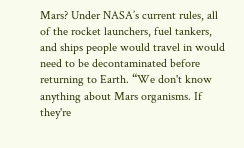Mars? Under NASA’s current rules, all of the rocket launchers, fuel tankers, and ships people would travel in would need to be decontaminated before returning to Earth. “We don't know anything about Mars organisms. If they're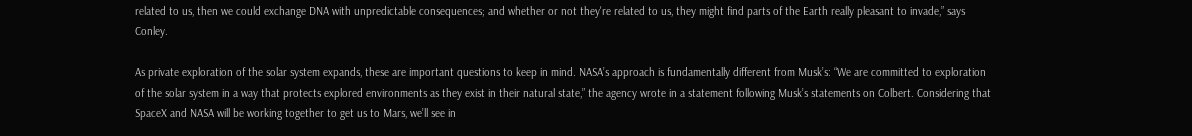related to us, then we could exchange DNA with unpredictable consequences; and whether or not they're related to us, they might find parts of the Earth really pleasant to invade,” says Conley.

As private exploration of the solar system expands, these are important questions to keep in mind. NASA’s approach is fundamentally different from Musk’s: “We are committed to exploration of the solar system in a way that protects explored environments as they exist in their natural state,” the agency wrote in a statement following Musk’s statements on Colbert. Considering that SpaceX and NASA will be working together to get us to Mars, we’ll see in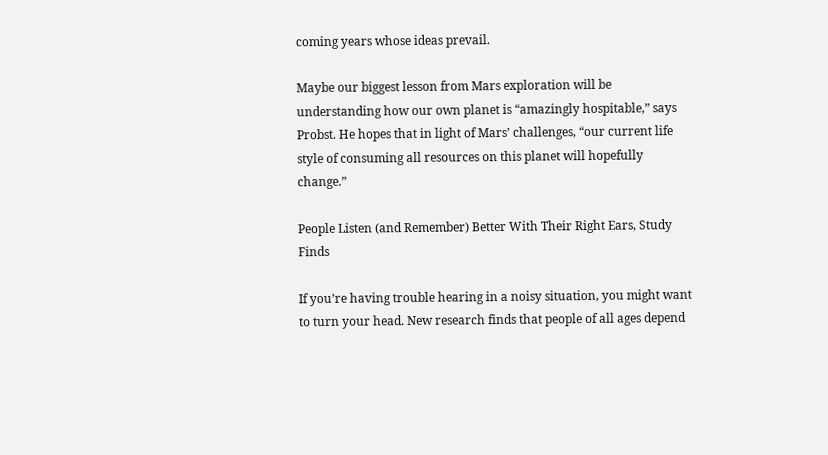coming years whose ideas prevail.

Maybe our biggest lesson from Mars exploration will be understanding how our own planet is “amazingly hospitable,” says Probst. He hopes that in light of Mars’ challenges, “our current life style of consuming all resources on this planet will hopefully change.”

People Listen (and Remember) Better With Their Right Ears, Study Finds

If you’re having trouble hearing in a noisy situation, you might want to turn your head. New research finds that people of all ages depend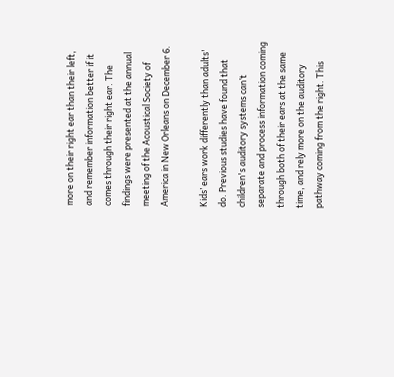more on their right ear than their left, and remember information better if it comes through their right ear. The findings were presented at the annual meeting of the Acoustical Society of America in New Orleans on December 6.

Kids’ ears work differently than adults' do. Previous studies have found that children's auditory systems can’t separate and process information coming through both of their ears at the same time, and rely more on the auditory pathway coming from the right. This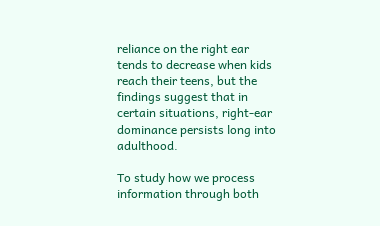reliance on the right ear tends to decrease when kids reach their teens, but the findings suggest that in certain situations, right-ear dominance persists long into adulthood.

To study how we process information through both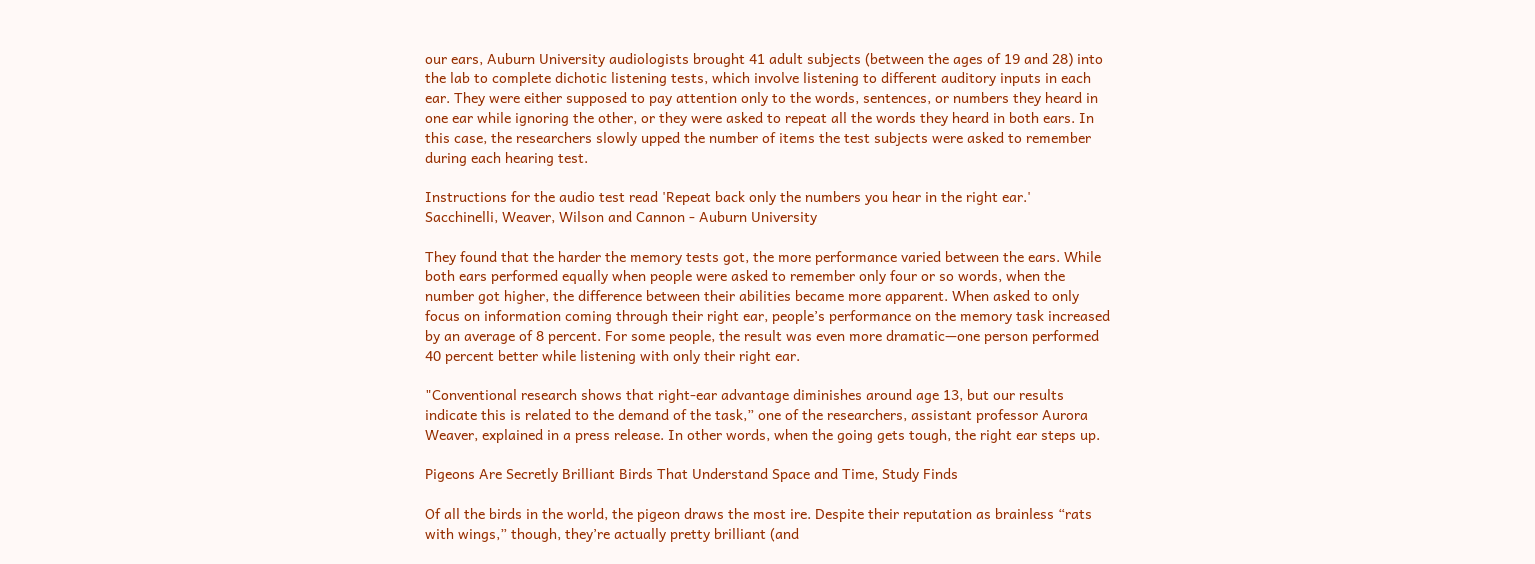our ears, Auburn University audiologists brought 41 adult subjects (between the ages of 19 and 28) into the lab to complete dichotic listening tests, which involve listening to different auditory inputs in each ear. They were either supposed to pay attention only to the words, sentences, or numbers they heard in one ear while ignoring the other, or they were asked to repeat all the words they heard in both ears. In this case, the researchers slowly upped the number of items the test subjects were asked to remember during each hearing test.

Instructions for the audio test read 'Repeat back only the numbers you hear in the right ear.'
Sacchinelli, Weaver, Wilson and Cannon - Auburn University

They found that the harder the memory tests got, the more performance varied between the ears. While both ears performed equally when people were asked to remember only four or so words, when the number got higher, the difference between their abilities became more apparent. When asked to only focus on information coming through their right ear, people’s performance on the memory task increased by an average of 8 percent. For some people, the result was even more dramatic—one person performed 40 percent better while listening with only their right ear.

"Conventional research shows that right-ear advantage diminishes around age 13, but our results indicate this is related to the demand of the task,” one of the researchers, assistant professor Aurora Weaver, explained in a press release. In other words, when the going gets tough, the right ear steps up.

Pigeons Are Secretly Brilliant Birds That Understand Space and Time, Study Finds

Of all the birds in the world, the pigeon draws the most ire. Despite their reputation as brainless “rats with wings,” though, they’re actually pretty brilliant (and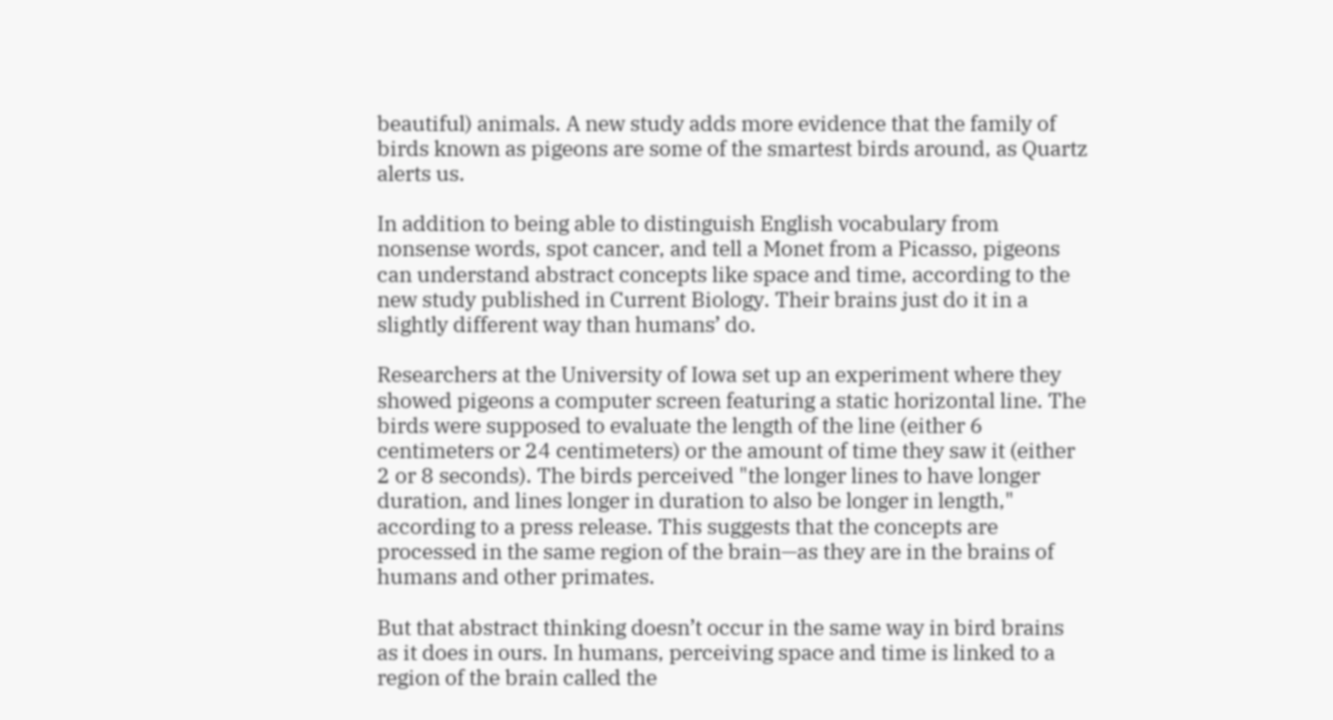beautiful) animals. A new study adds more evidence that the family of birds known as pigeons are some of the smartest birds around, as Quartz alerts us.

In addition to being able to distinguish English vocabulary from nonsense words, spot cancer, and tell a Monet from a Picasso, pigeons can understand abstract concepts like space and time, according to the new study published in Current Biology. Their brains just do it in a slightly different way than humans’ do.

Researchers at the University of Iowa set up an experiment where they showed pigeons a computer screen featuring a static horizontal line. The birds were supposed to evaluate the length of the line (either 6 centimeters or 24 centimeters) or the amount of time they saw it (either 2 or 8 seconds). The birds perceived "the longer lines to have longer duration, and lines longer in duration to also be longer in length," according to a press release. This suggests that the concepts are processed in the same region of the brain—as they are in the brains of humans and other primates.

But that abstract thinking doesn’t occur in the same way in bird brains as it does in ours. In humans, perceiving space and time is linked to a region of the brain called the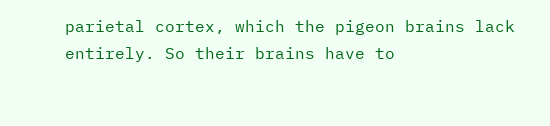parietal cortex, which the pigeon brains lack entirely. So their brains have to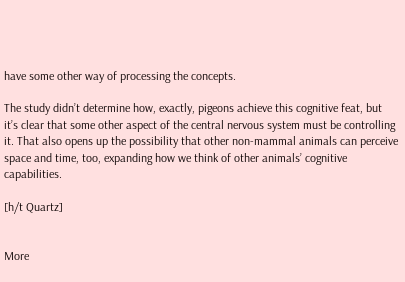have some other way of processing the concepts.

The study didn’t determine how, exactly, pigeons achieve this cognitive feat, but it’s clear that some other aspect of the central nervous system must be controlling it. That also opens up the possibility that other non-mammal animals can perceive space and time, too, expanding how we think of other animals’ cognitive capabilities.

[h/t Quartz]


More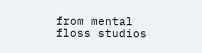from mental floss studios